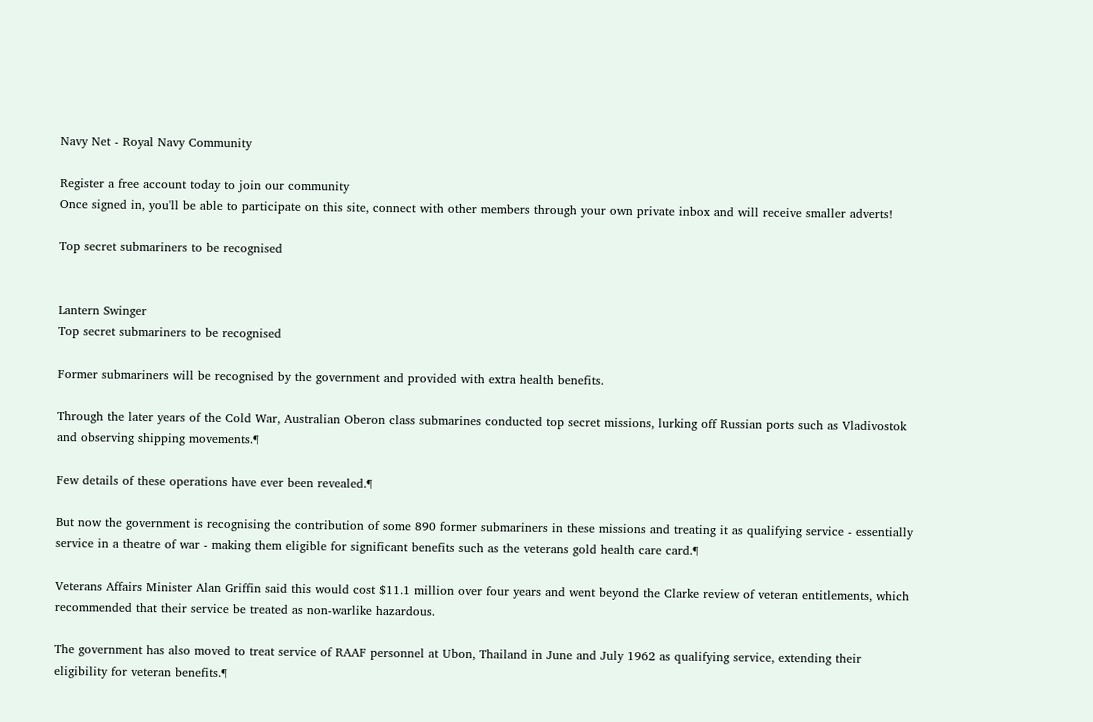Navy Net - Royal Navy Community

Register a free account today to join our community
Once signed in, you'll be able to participate on this site, connect with other members through your own private inbox and will receive smaller adverts!

Top secret submariners to be recognised


Lantern Swinger
Top secret submariners to be recognised

Former submariners will be recognised by the government and provided with extra health benefits.

Through the later years of the Cold War, Australian Oberon class submarines conducted top secret missions, lurking off Russian ports such as Vladivostok and observing shipping movements.¶

Few details of these operations have ever been revealed.¶

But now the government is recognising the contribution of some 890 former submariners in these missions and treating it as qualifying service - essentially service in a theatre of war - making them eligible for significant benefits such as the veterans gold health care card.¶

Veterans Affairs Minister Alan Griffin said this would cost $11.1 million over four years and went beyond the Clarke review of veteran entitlements, which recommended that their service be treated as non-warlike hazardous.

The government has also moved to treat service of RAAF personnel at Ubon, Thailand in June and July 1962 as qualifying service, extending their eligibility for veteran benefits.¶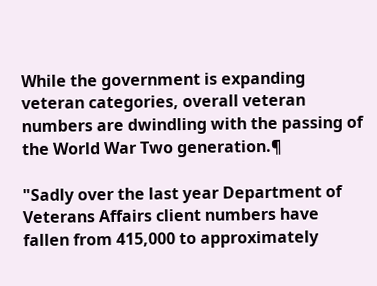While the government is expanding veteran categories, overall veteran numbers are dwindling with the passing of the World War Two generation.¶

"Sadly over the last year Department of Veterans Affairs client numbers have fallen from 415,000 to approximately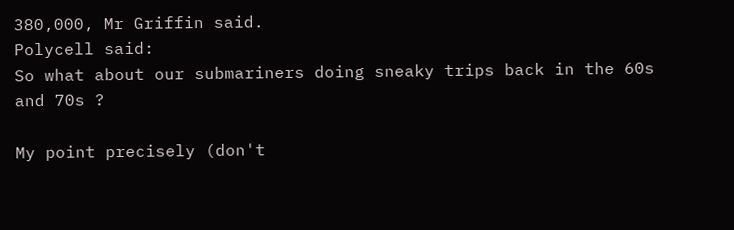380,000, Mr Griffin said.
Polycell said:
So what about our submariners doing sneaky trips back in the 60s and 70s ?

My point precisely (don't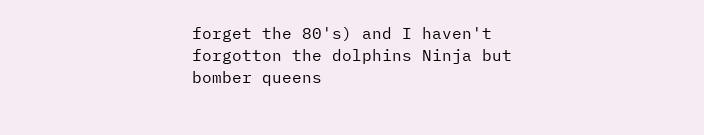forget the 80's) and I haven't forgotton the dolphins Ninja but bomber queens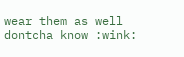wear them as well dontcha know :wink: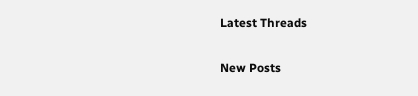Latest Threads

New Posts